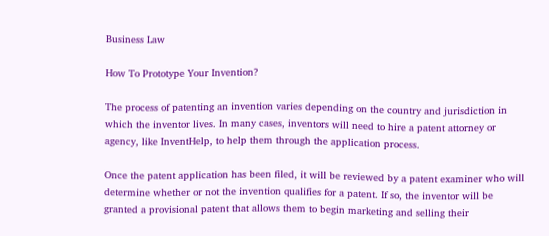Business Law

How To Prototype Your Invention?

The process of patenting an invention varies depending on the country and jurisdiction in which the inventor lives. In many cases, inventors will need to hire a patent attorney or agency, like InventHelp, to help them through the application process.

Once the patent application has been filed, it will be reviewed by a patent examiner who will determine whether or not the invention qualifies for a patent. If so, the inventor will be granted a provisional patent that allows them to begin marketing and selling their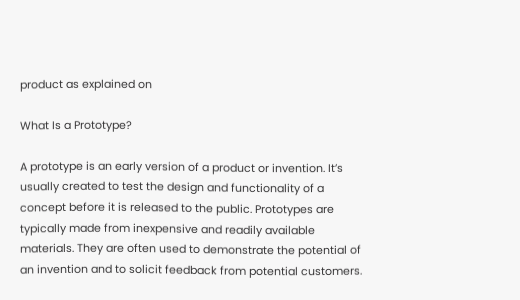product as explained on

What Is a Prototype?

A prototype is an early version of a product or invention. It’s usually created to test the design and functionality of a concept before it is released to the public. Prototypes are typically made from inexpensive and readily available materials. They are often used to demonstrate the potential of an invention and to solicit feedback from potential customers.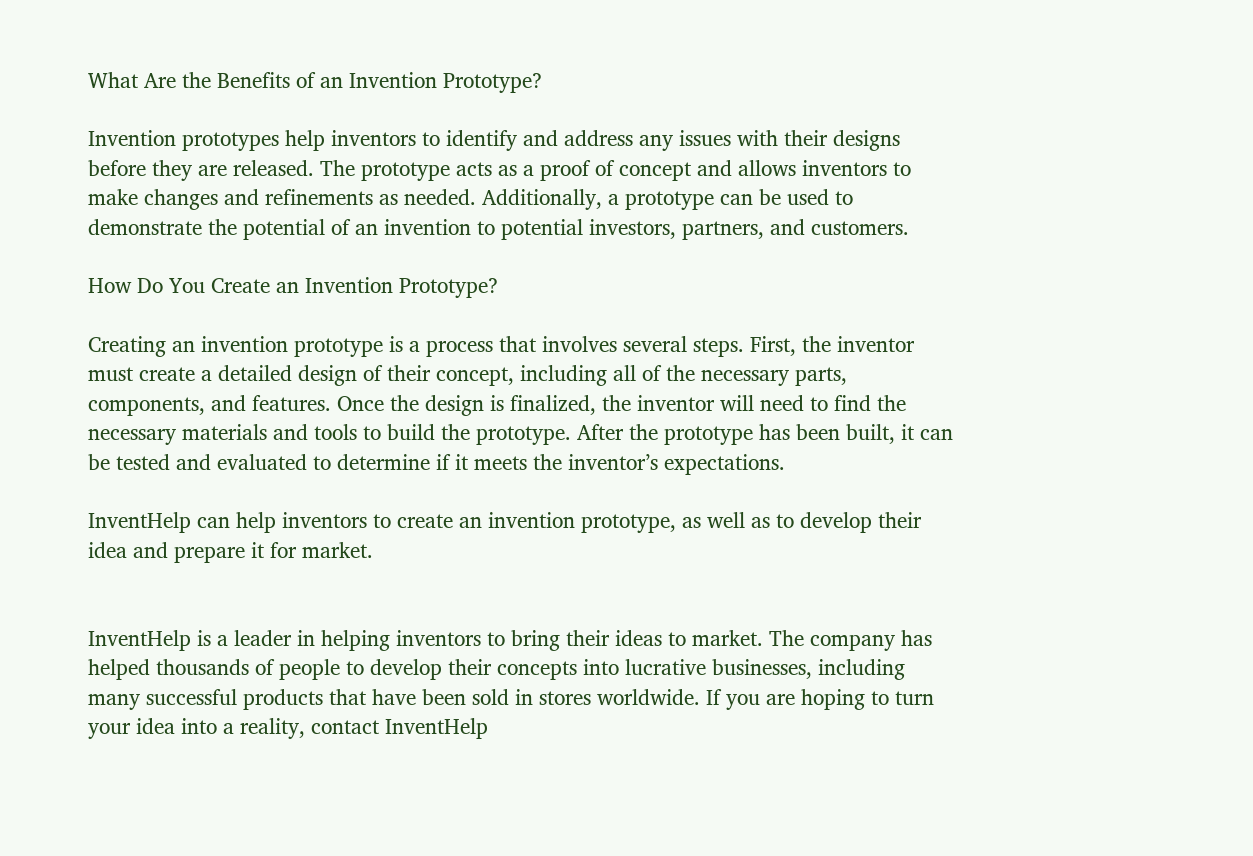What Are the Benefits of an Invention Prototype?

Invention prototypes help inventors to identify and address any issues with their designs before they are released. The prototype acts as a proof of concept and allows inventors to make changes and refinements as needed. Additionally, a prototype can be used to demonstrate the potential of an invention to potential investors, partners, and customers.

How Do You Create an Invention Prototype?

Creating an invention prototype is a process that involves several steps. First, the inventor must create a detailed design of their concept, including all of the necessary parts, components, and features. Once the design is finalized, the inventor will need to find the necessary materials and tools to build the prototype. After the prototype has been built, it can be tested and evaluated to determine if it meets the inventor’s expectations.

InventHelp can help inventors to create an invention prototype, as well as to develop their idea and prepare it for market.


InventHelp is a leader in helping inventors to bring their ideas to market. The company has helped thousands of people to develop their concepts into lucrative businesses, including many successful products that have been sold in stores worldwide. If you are hoping to turn your idea into a reality, contact InventHelp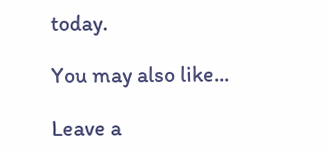today.

You may also like...

Leave a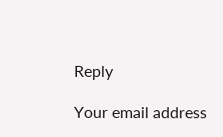Reply

Your email address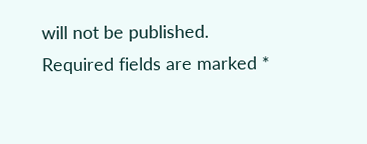will not be published. Required fields are marked *